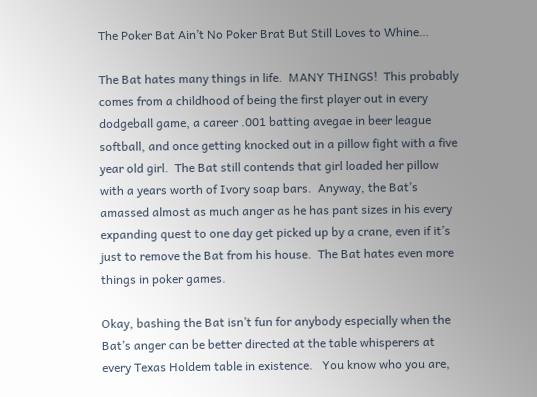The Poker Bat Ain’t No Poker Brat But Still Loves to Whine…

The Bat hates many things in life.  MANY THINGS!  This probably comes from a childhood of being the first player out in every dodgeball game, a career .001 batting avegae in beer league softball, and once getting knocked out in a pillow fight with a five year old girl.  The Bat still contends that girl loaded her pillow with a years worth of Ivory soap bars.  Anyway, the Bat’s amassed almost as much anger as he has pant sizes in his every expanding quest to one day get picked up by a crane, even if it’s just to remove the Bat from his house.  The Bat hates even more things in poker games.

Okay, bashing the Bat isn’t fun for anybody especially when the Bat’s anger can be better directed at the table whisperers at every Texas Holdem table in existence.   You know who you are,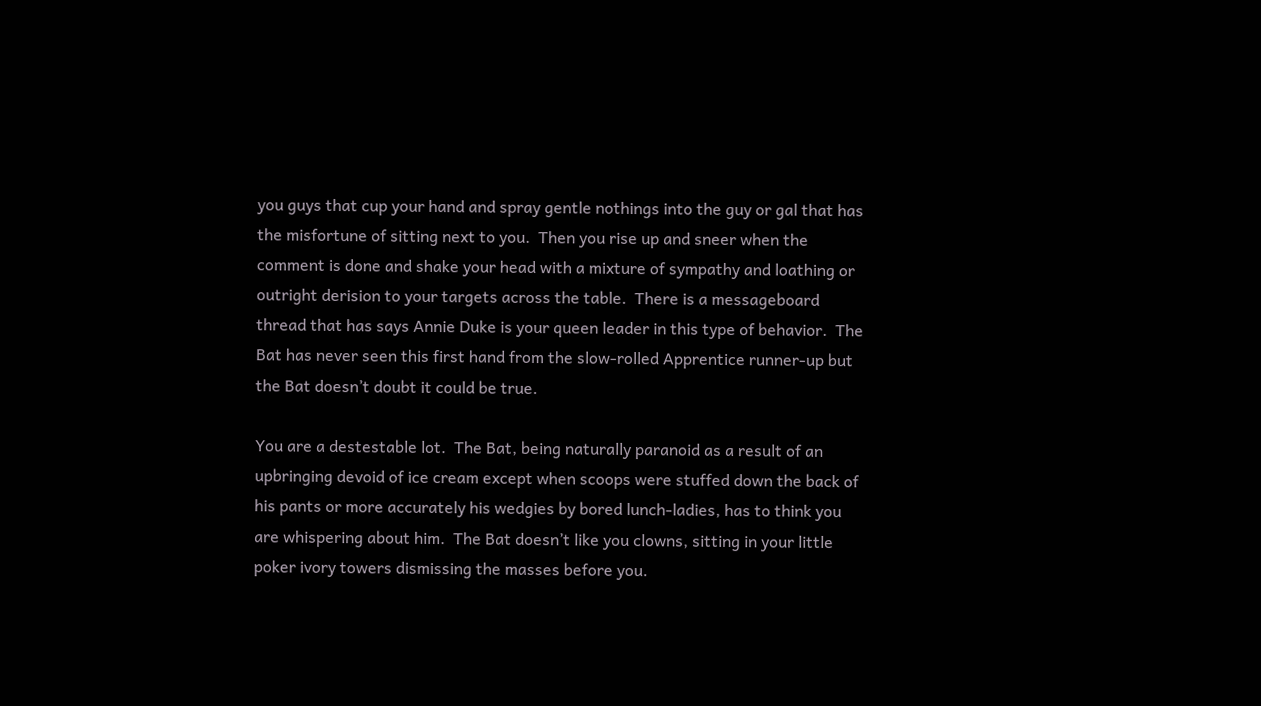you guys that cup your hand and spray gentle nothings into the guy or gal that has the misfortune of sitting next to you.  Then you rise up and sneer when the comment is done and shake your head with a mixture of sympathy and loathing or outright derision to your targets across the table.  There is a messageboard thread that has says Annie Duke is your queen leader in this type of behavior.  The Bat has never seen this first hand from the slow-rolled Apprentice runner-up but the Bat doesn’t doubt it could be true.

You are a destestable lot.  The Bat, being naturally paranoid as a result of an upbringing devoid of ice cream except when scoops were stuffed down the back of his pants or more accurately his wedgies by bored lunch-ladies, has to think you are whispering about him.  The Bat doesn’t like you clowns, sitting in your little poker ivory towers dismissing the masses before you.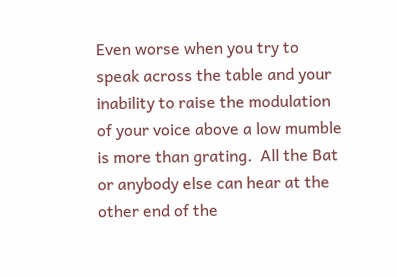Even worse when you try to speak across the table and your inability to raise the modulation of your voice above a low mumble is more than grating.  All the Bat or anybody else can hear at the other end of the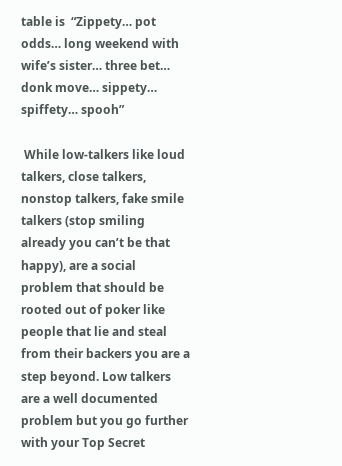table is  “Zippety… pot odds… long weekend with wife’s sister… three bet… donk move… sippety… spiffety… spooh”

 While low-talkers like loud talkers, close talkers, nonstop talkers, fake smile talkers (stop smiling already you can’t be that happy), are a social problem that should be rooted out of poker like people that lie and steal from their backers you are a step beyond. Low talkers are a well documented problem but you go further with your Top Secret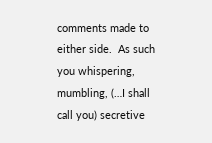comments made to either side.  As such you whispering, mumbling, (…I shall call you) secretive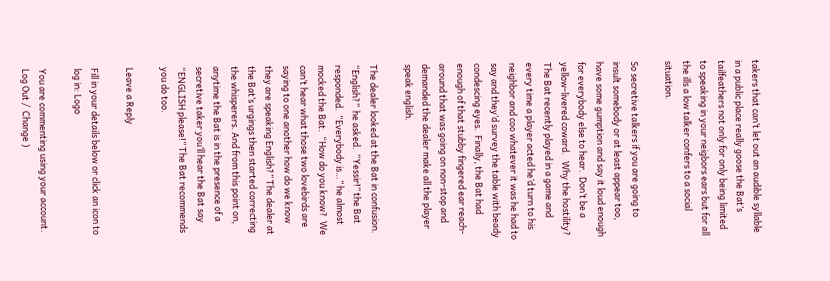takers that can’t let out an audible syllable in a public place really goose the Bat’s tailfeathers not only for only being limited to speaking in your neigbors ears but for all the ills a low talker confers to a social situation.

So secretive talkers if you are going to insult somebody or at least appear too, have some gumption and say it loud enough for everybody else to hear.  Don’t be a yellow-livered coward.   Why the hostility?  The Bat recently played in a game and every time a player acted he’d turn to his neighbor and coo whatever it was he had to say and they’d survey the table with beady condescing eyes.  Finally, the Bat had enough of that stubby fingered ear reach-around that was going on non-stop and demanded the dealer make all the player speak english.

The dealer looked at the Bat in confusion.  “English?”  he asked.  “Yessir!” the Bat responded.  “Everybody is…” he almost mocked the Bat.  “How do you know?  We can’t hear what those two lovebirds are saying to one another how do we know they are speaking English?” The dealer at the Bat’s urgings then started correcting the whisperers. And from this point on, anytime the Bat is in the presence of a secretive taker you’ll hear the Bat say “ENGLISH please!” The Bat recommends you do too.

Leave a Reply

Fill in your details below or click an icon to log in: Logo

You are commenting using your account. Log Out /  Change )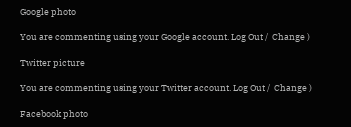Google photo

You are commenting using your Google account. Log Out /  Change )

Twitter picture

You are commenting using your Twitter account. Log Out /  Change )

Facebook photo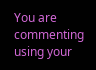You are commenting using your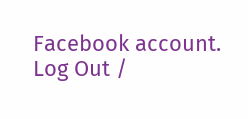Facebook account. Log Out /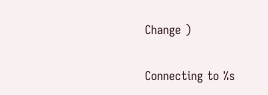Change )

Connecting to %s